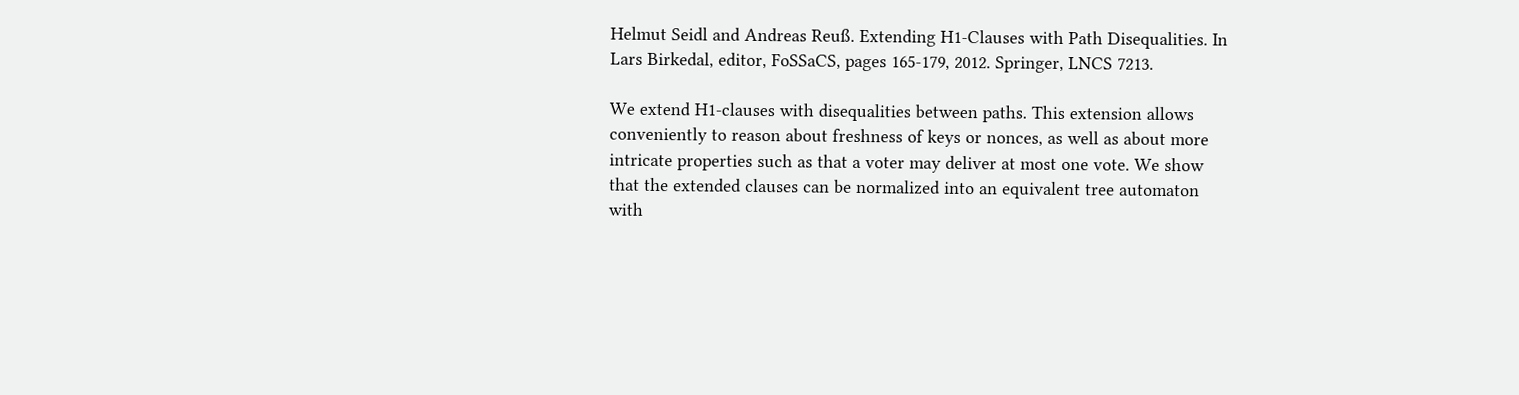Helmut Seidl and Andreas Reuß. Extending H1-Clauses with Path Disequalities. In Lars Birkedal, editor, FoSSaCS, pages 165-179, 2012. Springer, LNCS 7213.

We extend H1-clauses with disequalities between paths. This extension allows conveniently to reason about freshness of keys or nonces, as well as about more intricate properties such as that a voter may deliver at most one vote. We show that the extended clauses can be normalized into an equivalent tree automaton with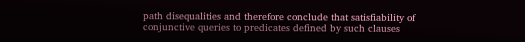path disequalities and therefore conclude that satisfiability of conjunctive queries to predicates defined by such clauses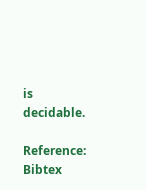is decidable.

Reference: Bibtex